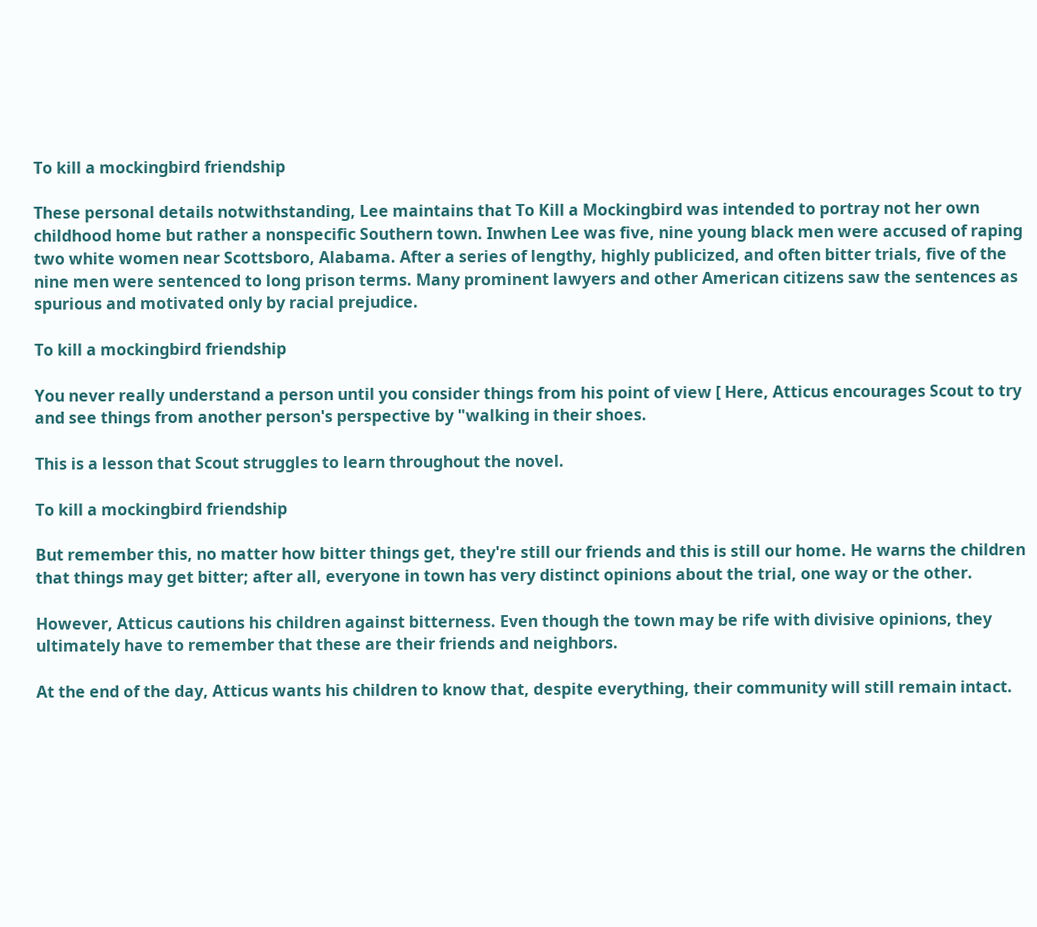To kill a mockingbird friendship

These personal details notwithstanding, Lee maintains that To Kill a Mockingbird was intended to portray not her own childhood home but rather a nonspecific Southern town. Inwhen Lee was five, nine young black men were accused of raping two white women near Scottsboro, Alabama. After a series of lengthy, highly publicized, and often bitter trials, five of the nine men were sentenced to long prison terms. Many prominent lawyers and other American citizens saw the sentences as spurious and motivated only by racial prejudice.

To kill a mockingbird friendship

You never really understand a person until you consider things from his point of view [ Here, Atticus encourages Scout to try and see things from another person's perspective by "walking in their shoes.

This is a lesson that Scout struggles to learn throughout the novel.

To kill a mockingbird friendship

But remember this, no matter how bitter things get, they're still our friends and this is still our home. He warns the children that things may get bitter; after all, everyone in town has very distinct opinions about the trial, one way or the other.

However, Atticus cautions his children against bitterness. Even though the town may be rife with divisive opinions, they ultimately have to remember that these are their friends and neighbors.

At the end of the day, Atticus wants his children to know that, despite everything, their community will still remain intact.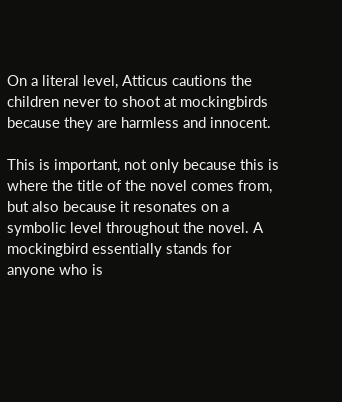On a literal level, Atticus cautions the children never to shoot at mockingbirds because they are harmless and innocent.

This is important, not only because this is where the title of the novel comes from, but also because it resonates on a symbolic level throughout the novel. A mockingbird essentially stands for anyone who is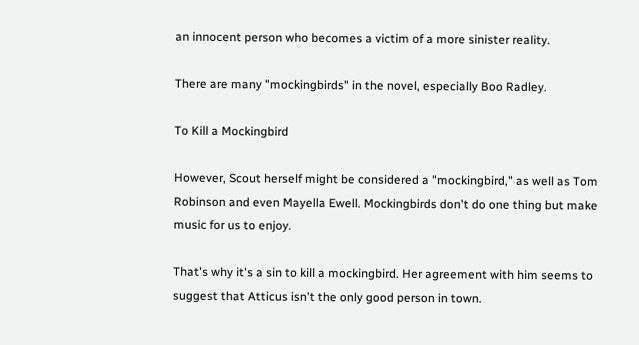an innocent person who becomes a victim of a more sinister reality.

There are many "mockingbirds" in the novel, especially Boo Radley.

To Kill a Mockingbird

However, Scout herself might be considered a "mockingbird," as well as Tom Robinson and even Mayella Ewell. Mockingbirds don't do one thing but make music for us to enjoy.

That's why it's a sin to kill a mockingbird. Her agreement with him seems to suggest that Atticus isn't the only good person in town.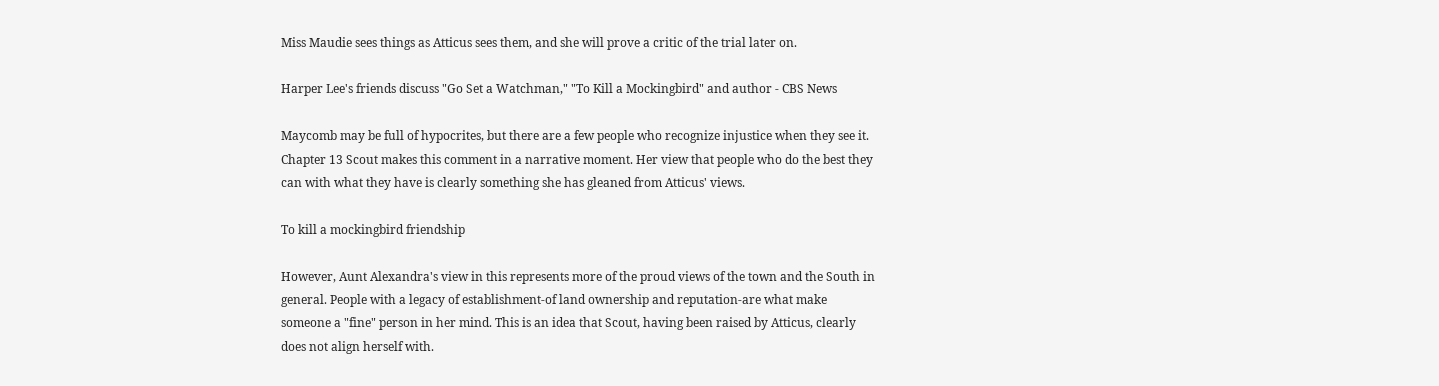Miss Maudie sees things as Atticus sees them, and she will prove a critic of the trial later on.

Harper Lee's friends discuss "Go Set a Watchman," "To Kill a Mockingbird" and author - CBS News

Maycomb may be full of hypocrites, but there are a few people who recognize injustice when they see it. Chapter 13 Scout makes this comment in a narrative moment. Her view that people who do the best they can with what they have is clearly something she has gleaned from Atticus' views.

To kill a mockingbird friendship

However, Aunt Alexandra's view in this represents more of the proud views of the town and the South in general. People with a legacy of establishment-of land ownership and reputation-are what make someone a "fine" person in her mind. This is an idea that Scout, having been raised by Atticus, clearly does not align herself with.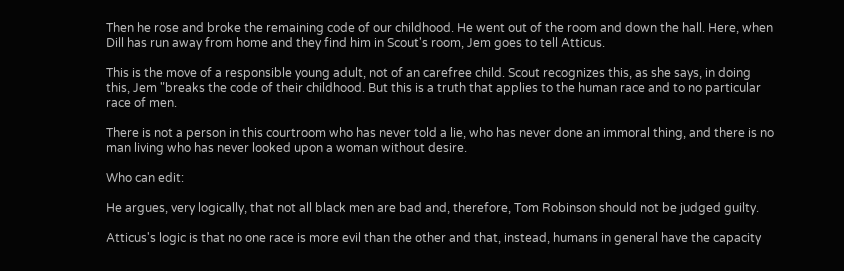Then he rose and broke the remaining code of our childhood. He went out of the room and down the hall. Here, when Dill has run away from home and they find him in Scout's room, Jem goes to tell Atticus.

This is the move of a responsible young adult, not of an carefree child. Scout recognizes this, as she says, in doing this, Jem "breaks the code of their childhood. But this is a truth that applies to the human race and to no particular race of men.

There is not a person in this courtroom who has never told a lie, who has never done an immoral thing, and there is no man living who has never looked upon a woman without desire.

Who can edit:

He argues, very logically, that not all black men are bad and, therefore, Tom Robinson should not be judged guilty.

Atticus's logic is that no one race is more evil than the other and that, instead, humans in general have the capacity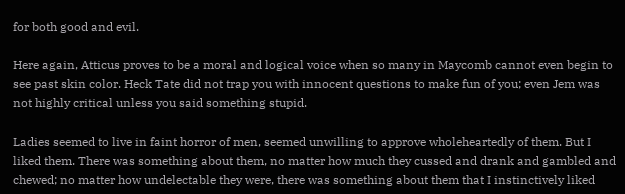for both good and evil.

Here again, Atticus proves to be a moral and logical voice when so many in Maycomb cannot even begin to see past skin color. Heck Tate did not trap you with innocent questions to make fun of you; even Jem was not highly critical unless you said something stupid.

Ladies seemed to live in faint horror of men, seemed unwilling to approve wholeheartedly of them. But I liked them. There was something about them, no matter how much they cussed and drank and gambled and chewed; no matter how undelectable they were, there was something about them that I instinctively liked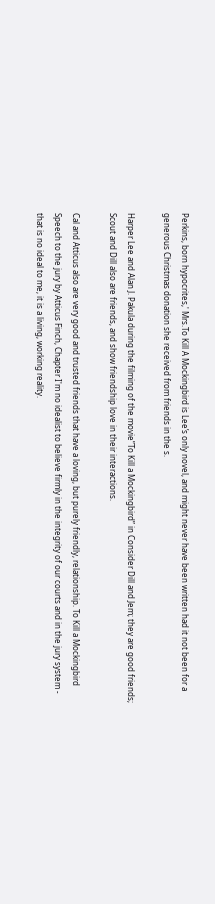Perkins, born hypocrites,' Mrs.To Kill A Mockingbird is Lee’s only novel, and might never have been written had it not been for a generous Christmas donation she received from friends in the s.

Harper Lee and Alan J. Pakula during the filming of the movie”To Kill a Mockingbird” in Consider Dill and Jem; they are good friends; Scout and Dill also are friends, and show friendship love in their interactions.

Cal and Atticus also are very good and trusted friends that have a loving, but purely friendly, relationship. To Kill a Mockingbird Speech to the jury by Atticus Finch, Chapter I'm no idealist to believe firmly in the integrity of our courts and in the jury system - that is no ideal to me, it is a living, working reality.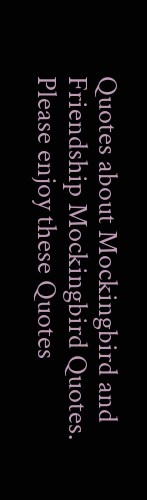Quotes about Mockingbird and Friendship Mockingbird Quotes. Please enjoy these Quotes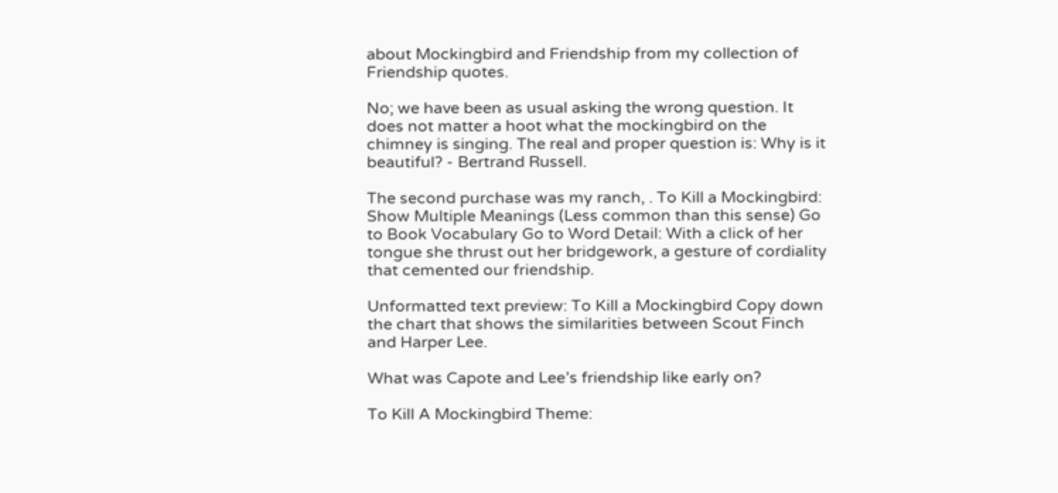about Mockingbird and Friendship from my collection of Friendship quotes.

No; we have been as usual asking the wrong question. It does not matter a hoot what the mockingbird on the chimney is singing. The real and proper question is: Why is it beautiful? - Bertrand Russell.

The second purchase was my ranch, . To Kill a Mockingbird: Show Multiple Meanings (Less common than this sense) Go to Book Vocabulary Go to Word Detail: With a click of her tongue she thrust out her bridgework, a gesture of cordiality that cemented our friendship.

Unformatted text preview: To Kill a Mockingbird Copy down the chart that shows the similarities between Scout Finch and Harper Lee.

What was Capote and Lee’s friendship like early on?

To Kill A Mockingbird Theme: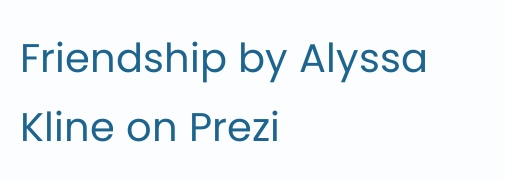Friendship by Alyssa Kline on Prezi